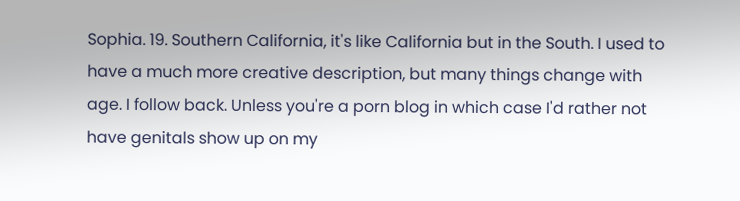Sophia. 19. Southern California, it's like California but in the South. I used to have a much more creative description, but many things change with age. I follow back. Unless you're a porn blog in which case I'd rather not have genitals show up on my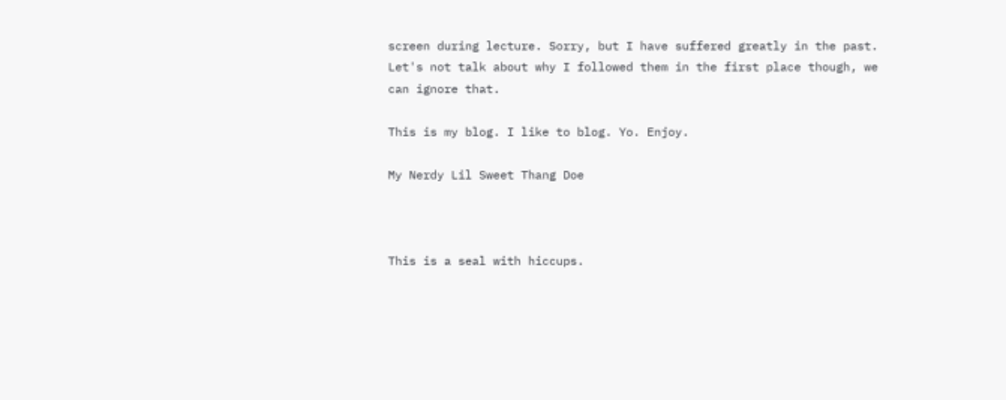screen during lecture. Sorry, but I have suffered greatly in the past. Let's not talk about why I followed them in the first place though, we can ignore that.

This is my blog. I like to blog. Yo. Enjoy.

My Nerdy Lil Sweet Thang Doe



This is a seal with hiccups.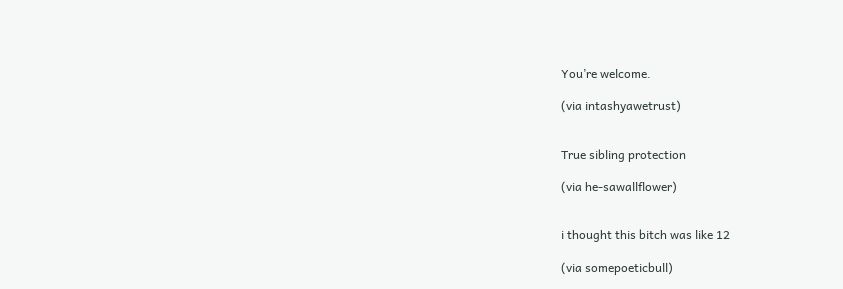You’re welcome.

(via intashyawetrust)


True sibling protection

(via he-sawallflower)


i thought this bitch was like 12

(via somepoeticbull)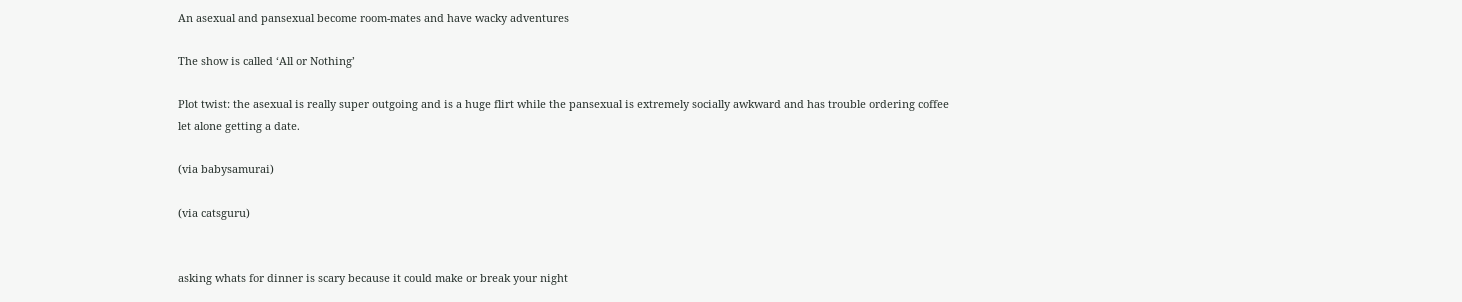An asexual and pansexual become room-mates and have wacky adventures

The show is called ‘All or Nothing’

Plot twist: the asexual is really super outgoing and is a huge flirt while the pansexual is extremely socially awkward and has trouble ordering coffee let alone getting a date.

(via babysamurai)

(via catsguru)


asking whats for dinner is scary because it could make or break your night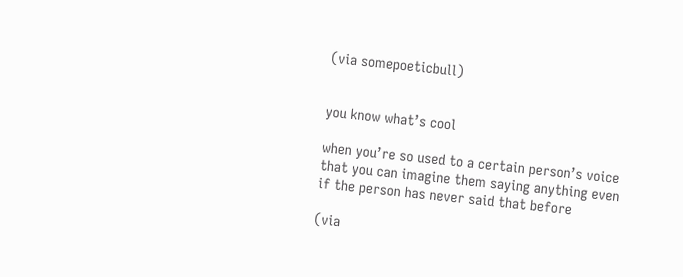(via somepoeticbull)


you know what’s cool

when you’re so used to a certain person’s voice that you can imagine them saying anything even if the person has never said that before

(via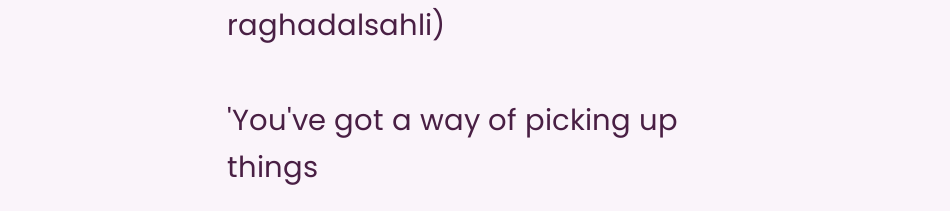raghadalsahli)

'You've got a way of picking up things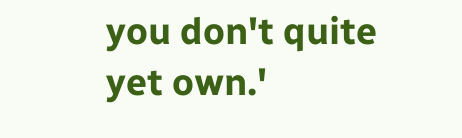you don't quite yet own.'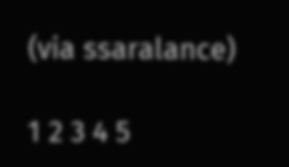(via ssaralance)

1 2 3 4 5